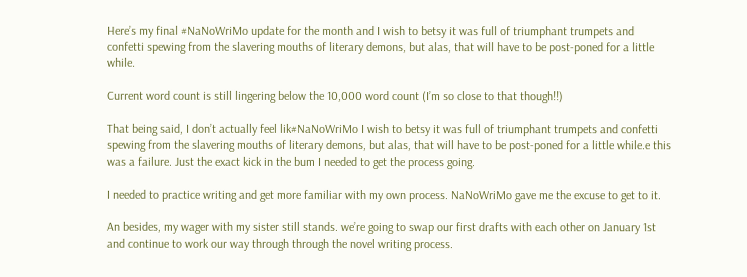Here’s my final #NaNoWriMo update for the month and I wish to betsy it was full of triumphant trumpets and confetti spewing from the slavering mouths of literary demons, but alas, that will have to be post-poned for a little while.

Current word count is still lingering below the 10,000 word count (I’m so close to that though!!)

That being said, I don’t actually feel lik#NaNoWriMo I wish to betsy it was full of triumphant trumpets and confetti spewing from the slavering mouths of literary demons, but alas, that will have to be post-poned for a little while.e this was a failure. Just the exact kick in the bum I needed to get the process going.

I needed to practice writing and get more familiar with my own process. NaNoWriMo gave me the excuse to get to it.

An besides, my wager with my sister still stands. we’re going to swap our first drafts with each other on January 1st and continue to work our way through through the novel writing process.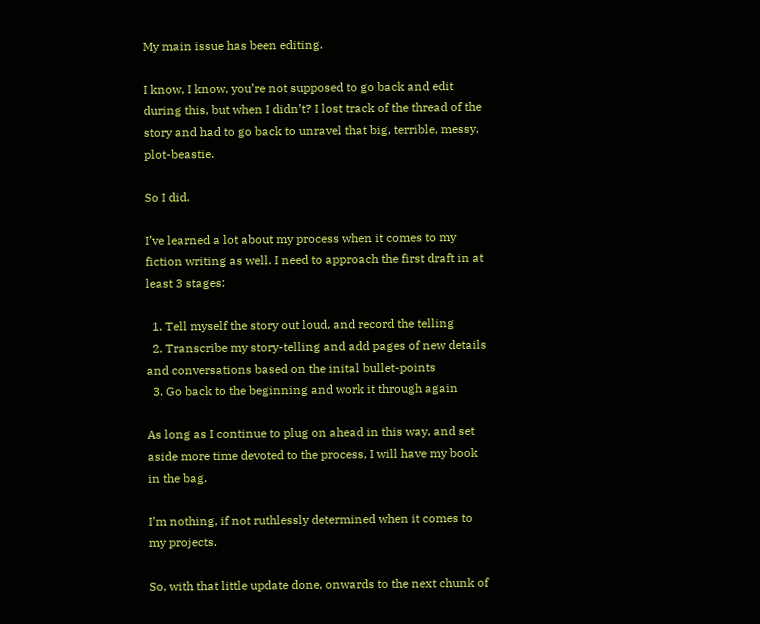My main issue has been editing.

I know, I know, you’re not supposed to go back and edit during this, but when I didn’t? I lost track of the thread of the story and had to go back to unravel that big, terrible, messy, plot-beastie.

So I did.

I’ve learned a lot about my process when it comes to my fiction writing as well. I need to approach the first draft in at least 3 stages:

  1. Tell myself the story out loud, and record the telling
  2. Transcribe my story-telling and add pages of new details and conversations based on the inital bullet-points
  3. Go back to the beginning and work it through again

As long as I continue to plug on ahead in this way, and set aside more time devoted to the process, I will have my book in the bag.

I’m nothing, if not ruthlessly determined when it comes to my projects.

So, with that little update done, onwards to the next chunk of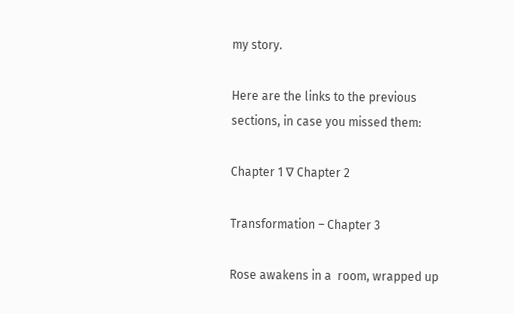my story.

Here are the links to the previous sections, in case you missed them:

Chapter 1 ∇ Chapter 2

Transformation – Chapter 3

Rose awakens in a  room, wrapped up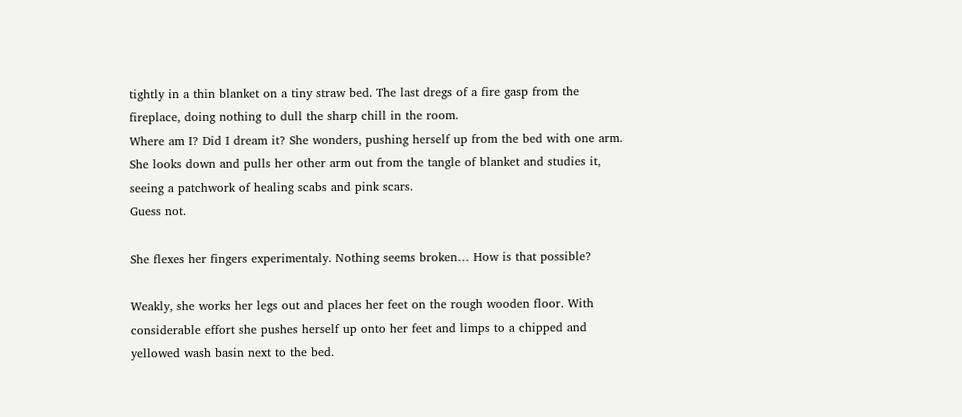tightly in a thin blanket on a tiny straw bed. The last dregs of a fire gasp from the fireplace, doing nothing to dull the sharp chill in the room.
Where am I? Did I dream it? She wonders, pushing herself up from the bed with one arm.
She looks down and pulls her other arm out from the tangle of blanket and studies it, seeing a patchwork of healing scabs and pink scars.
Guess not.

She flexes her fingers experimentaly. Nothing seems broken… How is that possible?

Weakly, she works her legs out and places her feet on the rough wooden floor. With considerable effort she pushes herself up onto her feet and limps to a chipped and yellowed wash basin next to the bed.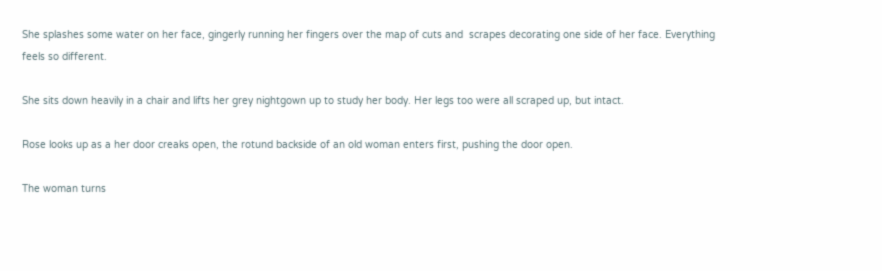She splashes some water on her face, gingerly running her fingers over the map of cuts and  scrapes decorating one side of her face. Everything feels so different.

She sits down heavily in a chair and lifts her grey nightgown up to study her body. Her legs too were all scraped up, but intact.

Rose looks up as a her door creaks open, the rotund backside of an old woman enters first, pushing the door open.

The woman turns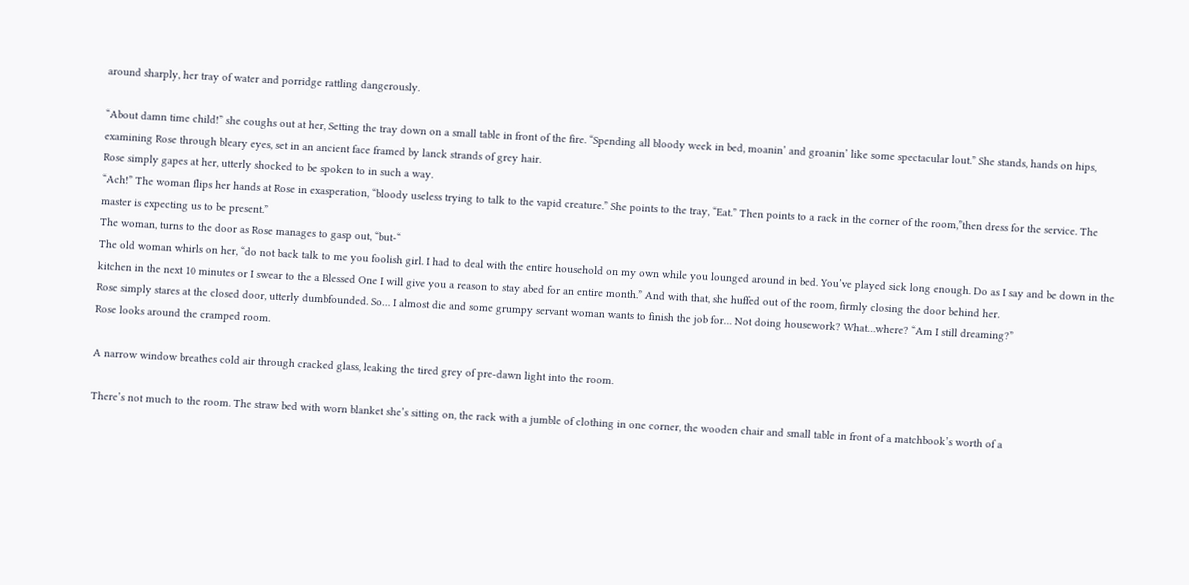around sharply, her tray of water and porridge rattling dangerously.

“About damn time child!” she coughs out at her, Setting the tray down on a small table in front of the fire. “Spending all bloody week in bed, moanin’ and groanin’ like some spectacular lout.” She stands, hands on hips, examining Rose through bleary eyes, set in an ancient face framed by lanck strands of grey hair.
Rose simply gapes at her, utterly shocked to be spoken to in such a way.
“Ach!” The woman flips her hands at Rose in exasperation, “bloody useless trying to talk to the vapid creature.” She points to the tray, “Eat.” Then points to a rack in the corner of the room,”then dress for the service. The master is expecting us to be present.”
The woman, turns to the door as Rose manages to gasp out, “but-“
The old woman whirls on her, “do not back talk to me you foolish girl. I had to deal with the entire household on my own while you lounged around in bed. You’ve played sick long enough. Do as I say and be down in the kitchen in the next 10 minutes or I swear to the a Blessed One I will give you a reason to stay abed for an entire month.” And with that, she huffed out of the room, firmly closing the door behind her.
Rose simply stares at the closed door, utterly dumbfounded. So… I almost die and some grumpy servant woman wants to finish the job for… Not doing housework? What…where? “Am I still dreaming?”
Rose looks around the cramped room.

A narrow window breathes cold air through cracked glass, leaking the tired grey of pre-dawn light into the room.

There’s not much to the room. The straw bed with worn blanket she’s sitting on, the rack with a jumble of clothing in one corner, the wooden chair and small table in front of a matchbook’s worth of a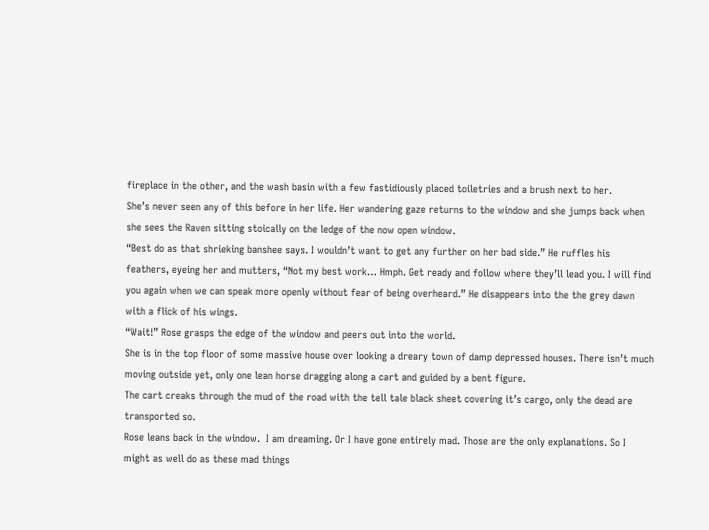fireplace in the other, and the wash basin with a few fastidiously placed toiletries and a brush next to her.
She’s never seen any of this before in her life. Her wandering gaze returns to the window and she jumps back when she sees the Raven sitting stoically on the ledge of the now open window.
“Best do as that shrieking banshee says. I wouldn’t want to get any further on her bad side.” He ruffles his feathers, eyeing her and mutters, “Not my best work… Hmph. Get ready and follow where they’ll lead you. I will find you again when we can speak more openly without fear of being overheard.” He disappears into the the grey dawn with a flick of his wings.
“Wait!” Rose grasps the edge of the window and peers out into the world.
She is in the top floor of some massive house over looking a dreary town of damp depressed houses. There isn’t much moving outside yet, only one lean horse dragging along a cart and guided by a bent figure.
The cart creaks through the mud of the road with the tell tale black sheet covering it’s cargo, only the dead are transported so.
Rose leans back in the window.  I am dreaming. Or I have gone entirely mad. Those are the only explanations. So I might as well do as these mad things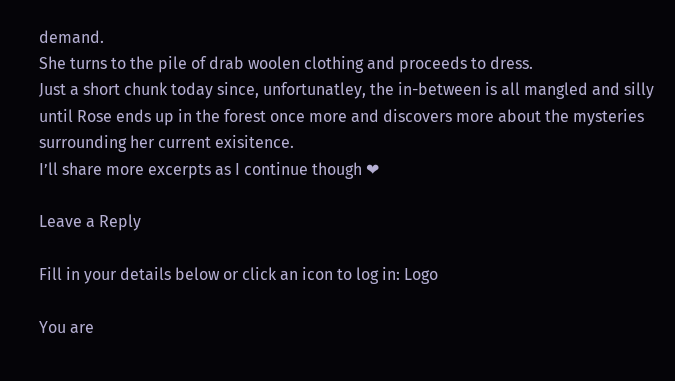demand.
She turns to the pile of drab woolen clothing and proceeds to dress.
Just a short chunk today since, unfortunatley, the in-between is all mangled and silly until Rose ends up in the forest once more and discovers more about the mysteries surrounding her current exisitence.
I’ll share more excerpts as I continue though ❤

Leave a Reply

Fill in your details below or click an icon to log in: Logo

You are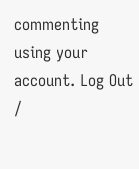commenting using your account. Log Out /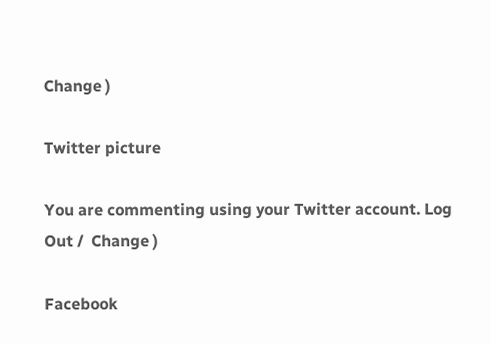Change )

Twitter picture

You are commenting using your Twitter account. Log Out /  Change )

Facebook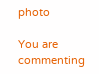photo

You are commenting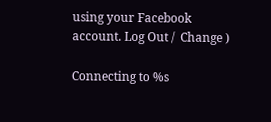using your Facebook account. Log Out /  Change )

Connecting to %s